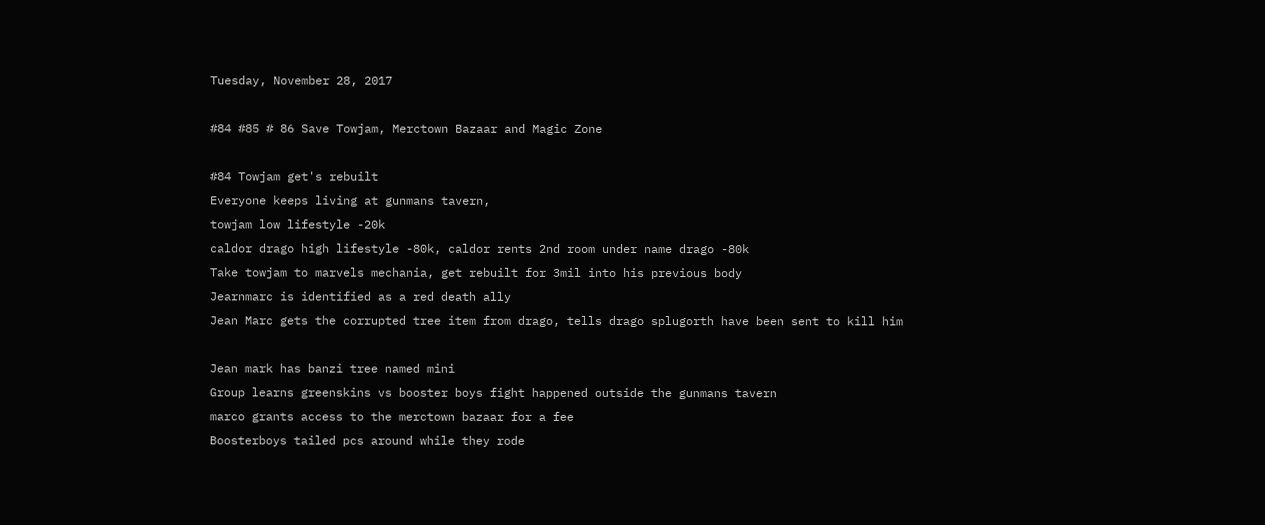Tuesday, November 28, 2017

#84 #85 # 86 Save Towjam, Merctown Bazaar and Magic Zone

#84 Towjam get's rebuilt
Everyone keeps living at gunmans tavern,
towjam low lifestyle -20k
caldor drago high lifestyle -80k, caldor rents 2nd room under name drago -80k
Take towjam to marvels mechania, get rebuilt for 3mil into his previous body
Jearnmarc is identified as a red death ally
Jean Marc gets the corrupted tree item from drago, tells drago splugorth have been sent to kill him

Jean mark has banzi tree named mini
Group learns greenskins vs booster boys fight happened outside the gunmans tavern
marco grants access to the merctown bazaar for a fee
Boosterboys tailed pcs around while they rode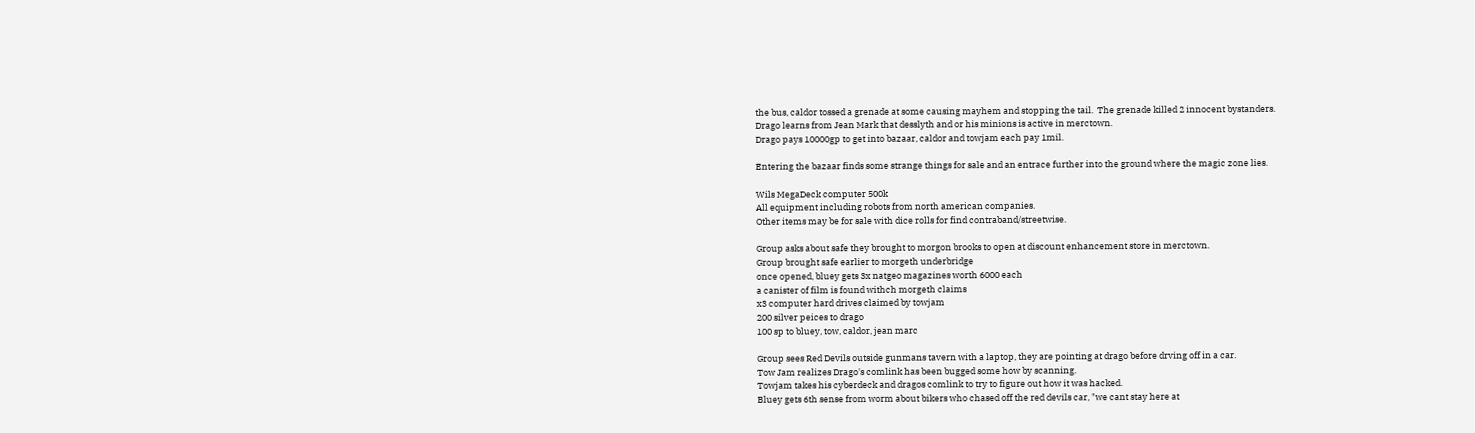the bus, caldor tossed a grenade at some causing mayhem and stopping the tail.  The grenade killed 2 innocent bystanders.
Drago learns from Jean Mark that desslyth and or his minions is active in merctown.
Drago pays 10000gp to get into bazaar, caldor and towjam each pay 1mil.

Entering the bazaar finds some strange things for sale and an entrace further into the ground where the magic zone lies.

Wils MegaDeck computer 500k
All equipment including robots from north american companies.
Other items may be for sale with dice rolls for find contraband/streetwise.

Group asks about safe they brought to morgon brooks to open at discount enhancement store in merctown.
Group brought safe earlier to morgeth underbridge
once opened, bluey gets 3x natgeo magazines worth 6000 each
a canister of film is found withch morgeth claims
x3 computer hard drives claimed by towjam
200 silver peices to drago
100 sp to bluey, tow, caldor, jean marc

Group sees Red Devils outside gunmans tavern with a laptop, they are pointing at drago before drving off in a car.
Tow Jam realizes Drago's comlink has been bugged some how by scanning.
Towjam takes his cyberdeck and dragos comlink to try to figure out how it was hacked.
Bluey gets 6th sense from worm about bikers who chased off the red devils car, "we cant stay here at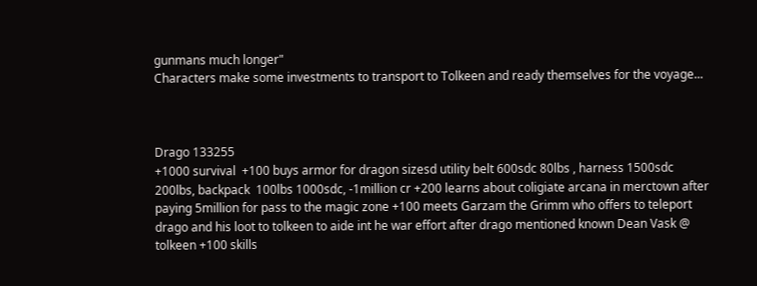gunmans much longer"
Characters make some investments to transport to Tolkeen and ready themselves for the voyage...



Drago 133255
+1000 survival  +100 buys armor for dragon sizesd utility belt 600sdc 80lbs , harness 1500sdc 200lbs, backpack  100lbs 1000sdc, -1million cr +200 learns about coligiate arcana in merctown after paying 5million for pass to the magic zone +100 meets Garzam the Grimm who offers to teleport drago and his loot to tolkeen to aide int he war effort after drago mentioned known Dean Vask @ tolkeen +100 skills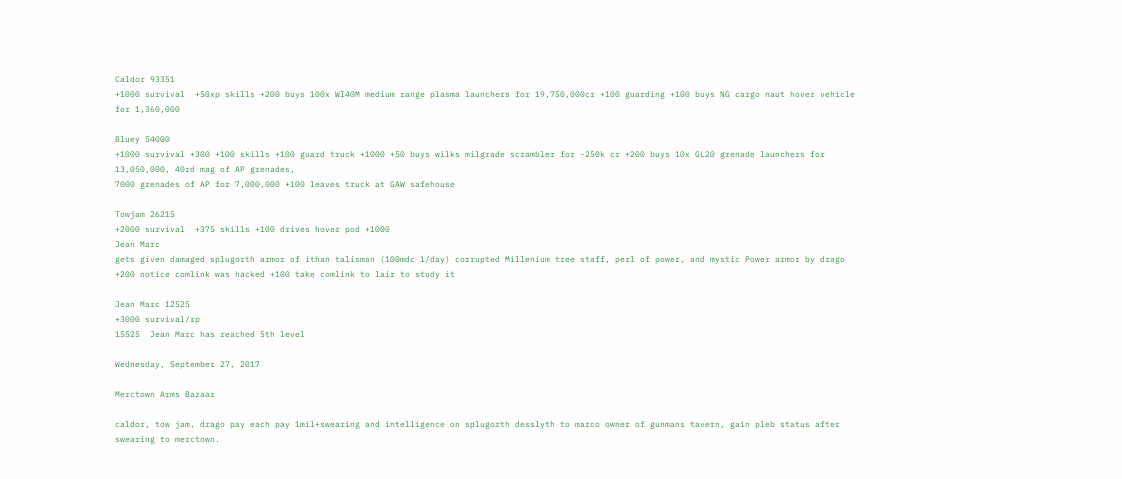Caldor 93351
+1000 survival  +50xp skills +200 buys 100x WI40M medium range plasma launchers for 19,750,000cr +100 guarding +100 buys NG cargo naut hover vehicle for 1,360,000

Bluey 54000
+1000 survival +300 +100 skills +100 guard truck +1000 +50 buys wilks milgrade scrambler for -250k cr +200 buys 10x GL20 grenade launchers for 13,050,000, 40rd mag of AP grenades,
7000 grenades of AP for 7,000,000 +100 leaves truck at GAW safehouse

Towjam 26215
+2000 survival  +375 skills +100 drives hover pod +1000
Jean Marc
gets given damaged splugorth armor of ithan talisman (100mdc 1/day) corrupted Millenium tree staff, perl of power, and mystic Power armor by drago +200 notice comlink was hacked +100 take comlink to lair to study it

Jean Marc 12525
+3000 survival/rp
15525  Jean Marc has reached 5th level

Wednesday, September 27, 2017

Merctown Arms Bazaar

caldor, tow jam, drago pay each pay 1mil+swearing and intelligence on splugorth desslyth to marco owner of gunmans tavern, gain pleb status after swearing to merctown.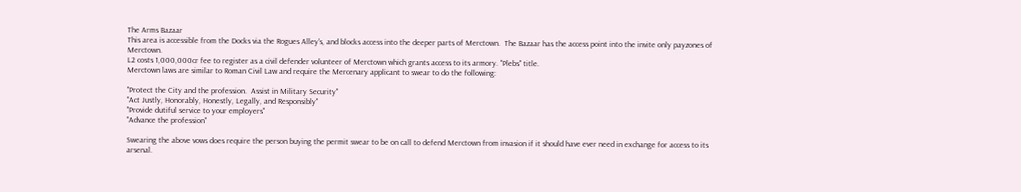The Arms Bazaar
This area is accessible from the Docks via the Rogues Alley's, and blocks access into the deeper parts of Merctown.  The Bazaar has the access point into the invite only payzones of Merctown.
L2 costs 1,000,000cr fee to register as a civil defender volunteer of Merctown which grants access to its armory. "Plebs" title.
Merctown laws are similar to Roman Civil Law and require the Mercenary applicant to swear to do the following:

"Protect the City and the profession.  Assist in Military Security"
"Act Justly, Honorably, Honestly, Legally, and Responsibly"
"Provide dutiful service to your employers"
"Advance the profession"

Swearing the above vows does require the person buying the permit swear to be on call to defend Merctown from invasion if it should have ever need in exchange for access to its arsenal.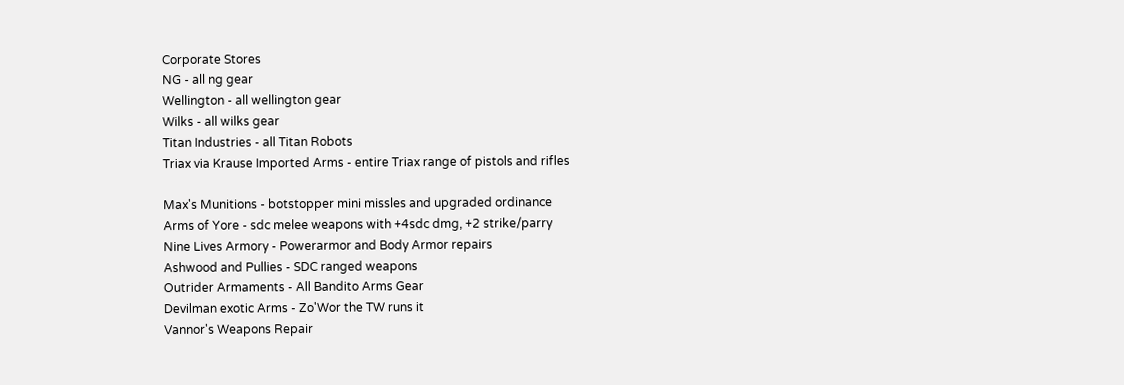Corporate Stores
NG - all ng gear
Wellington - all wellington gear
Wilks - all wilks gear
Titan Industries - all Titan Robots
Triax via Krause Imported Arms - entire Triax range of pistols and rifles

Max's Munitions - botstopper mini missles and upgraded ordinance
Arms of Yore - sdc melee weapons with +4sdc dmg, +2 strike/parry
Nine Lives Armory - Powerarmor and Body Armor repairs
Ashwood and Pullies - SDC ranged weapons
Outrider Armaments - All Bandito Arms Gear
Devilman exotic Arms - Zo'Wor the TW runs it
Vannor's Weapons Repair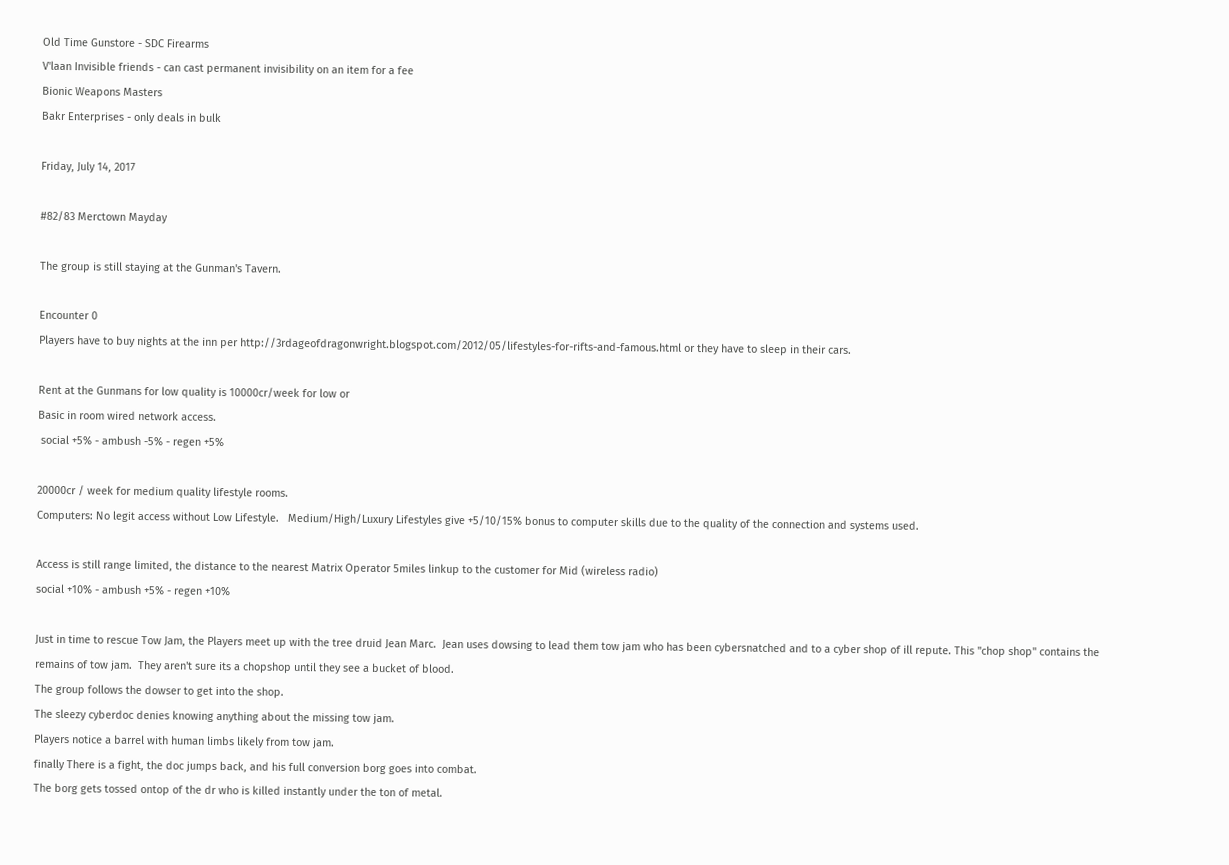Old Time Gunstore - SDC Firearms
V'laan Invisible friends - can cast permanent invisibility on an item for a fee
Bionic Weapons Masters
Bakr Enterprises - only deals in bulk

Friday, July 14, 2017

#82/83 Merctown Mayday

The group is still staying at the Gunman's Tavern.

Encounter 0
Players have to buy nights at the inn per http://3rdageofdragonwright.blogspot.com/2012/05/lifestyles-for-rifts-and-famous.html or they have to sleep in their cars.

Rent at the Gunmans for low quality is 10000cr/week for low or
Basic in room wired network access.
 social +5% - ambush -5% - regen +5%

20000cr / week for medium quality lifestyle rooms.
Computers: No legit access without Low Lifestyle.   Medium/High/Luxury Lifestyles give +5/10/15% bonus to computer skills due to the quality of the connection and systems used.

Access is still range limited, the distance to the nearest Matrix Operator 5miles linkup to the customer for Mid (wireless radio)
social +10% - ambush +5% - regen +10%

Just in time to rescue Tow Jam, the Players meet up with the tree druid Jean Marc.  Jean uses dowsing to lead them tow jam who has been cybersnatched and to a cyber shop of ill repute. This "chop shop" contains the remains of tow jam.  They aren't sure its a chopshop until they see a bucket of blood.
The group follows the dowser to get into the shop.
The sleezy cyberdoc denies knowing anything about the missing tow jam.
Players notice a barrel with human limbs likely from tow jam.
finally There is a fight, the doc jumps back, and his full conversion borg goes into combat.
The borg gets tossed ontop of the dr who is killed instantly under the ton of metal.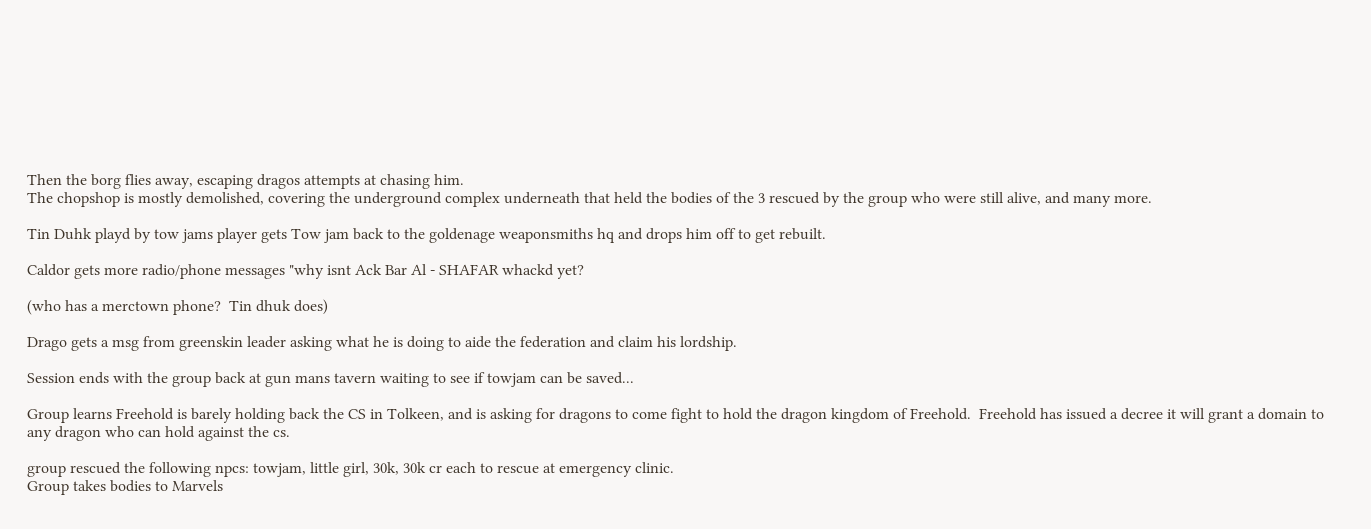Then the borg flies away, escaping dragos attempts at chasing him.
The chopshop is mostly demolished, covering the underground complex underneath that held the bodies of the 3 rescued by the group who were still alive, and many more.

Tin Duhk playd by tow jams player gets Tow jam back to the goldenage weaponsmiths hq and drops him off to get rebuilt.

Caldor gets more radio/phone messages "why isnt Ack Bar Al - SHAFAR whackd yet?

(who has a merctown phone?  Tin dhuk does)

Drago gets a msg from greenskin leader asking what he is doing to aide the federation and claim his lordship.

Session ends with the group back at gun mans tavern waiting to see if towjam can be saved...

Group learns Freehold is barely holding back the CS in Tolkeen, and is asking for dragons to come fight to hold the dragon kingdom of Freehold.  Freehold has issued a decree it will grant a domain to any dragon who can hold against the cs.

group rescued the following npcs: towjam, little girl, 30k, 30k cr each to rescue at emergency clinic.
Group takes bodies to Marvels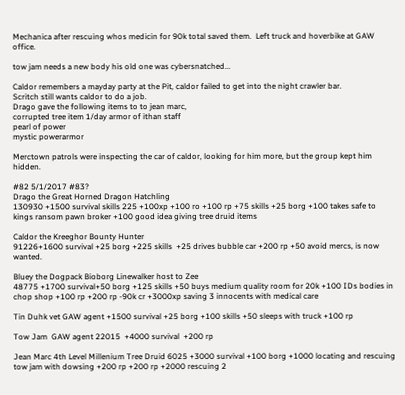Mechanica after rescuing whos medicin for 90k total saved them.  Left truck and hoverbike at GAW office.

tow jam needs a new body his old one was cybersnatched...

Caldor remembers a mayday party at the Pit, caldor failed to get into the night crawler bar.
Scritch still wants caldor to do a job.
Drago gave the following items to to jean marc,
corrupted tree item 1/day armor of ithan staff
pearl of power
mystic powerarmor

Merctown patrols were inspecting the car of caldor, looking for him more, but the group kept him hidden.

#82 5/1/2017 #83?
Drago the Great Horned Dragon Hatchling
130930 +1500 survival skills 225 +100xp +100 ro +100 rp +75 skills +25 borg +100 takes safe to kings ransom pawn broker +100 good idea giving tree druid items

Caldor the Kreeghor Bounty Hunter
91226+1600 survival +25 borg +225 skills  +25 drives bubble car +200 rp +50 avoid mercs, is now wanted.

Bluey the Dogpack Bioborg Linewalker host to Zee
48775 +1700 survival+50 borg +125 skills +50 buys medium quality room for 20k +100 IDs bodies in chop shop +100 rp +200 rp -90k cr +3000xp saving 3 innocents with medical care

Tin Duhk vet GAW agent +1500 survival +25 borg +100 skills +50 sleeps with truck +100 rp

Tow Jam  GAW agent 22015  +4000 survival  +200 rp

Jean Marc 4th Level Millenium Tree Druid 6025 +3000 survival +100 borg +1000 locating and rescuing tow jam with dowsing +200 rp +200 rp +2000 rescuing 2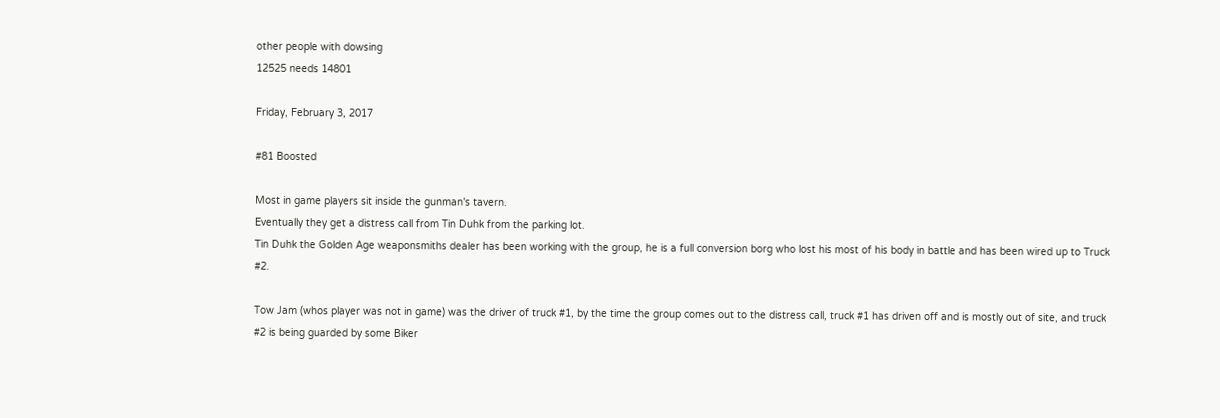other people with dowsing
12525 needs 14801

Friday, February 3, 2017

#81 Boosted

Most in game players sit inside the gunman's tavern.
Eventually they get a distress call from Tin Duhk from the parking lot.
Tin Duhk the Golden Age weaponsmiths dealer has been working with the group, he is a full conversion borg who lost his most of his body in battle and has been wired up to Truck #2.

Tow Jam (whos player was not in game) was the driver of truck #1, by the time the group comes out to the distress call, truck #1 has driven off and is mostly out of site, and truck #2 is being guarded by some Biker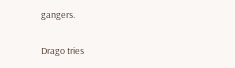gangers.

Drago tries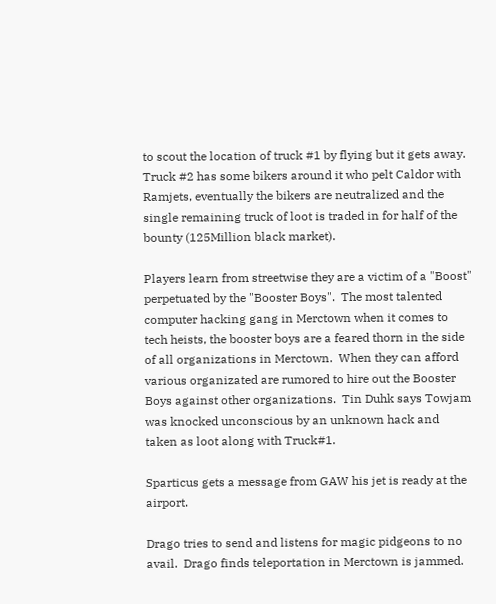to scout the location of truck #1 by flying but it gets away.
Truck #2 has some bikers around it who pelt Caldor with Ramjets, eventually the bikers are neutralized and the single remaining truck of loot is traded in for half of the bounty (125Million black market).

Players learn from streetwise they are a victim of a "Boost" perpetuated by the "Booster Boys".  The most talented computer hacking gang in Merctown when it comes to tech heists, the booster boys are a feared thorn in the side of all organizations in Merctown.  When they can afford various organizated are rumored to hire out the Booster Boys against other organizations.  Tin Duhk says Towjam was knocked unconscious by an unknown hack and taken as loot along with Truck#1.

Sparticus gets a message from GAW his jet is ready at the airport.

Drago tries to send and listens for magic pidgeons to no avail.  Drago finds teleportation in Merctown is jammed.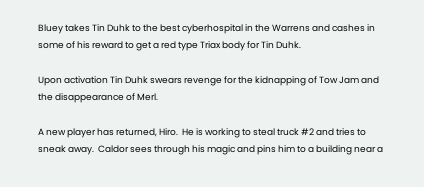Bluey takes Tin Duhk to the best cyberhospital in the Warrens and cashes in some of his reward to get a red type Triax body for Tin Duhk.

Upon activation Tin Duhk swears revenge for the kidnapping of Tow Jam and the disappearance of Merl.

A new player has returned, Hiro.  He is working to steal truck #2 and tries to sneak away.  Caldor sees through his magic and pins him to a building near a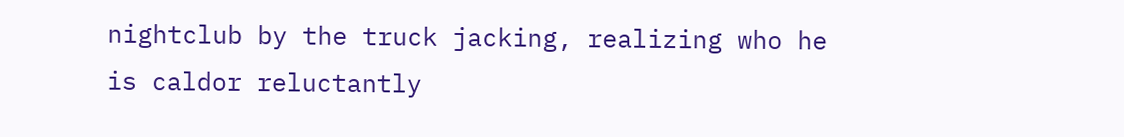nightclub by the truck jacking, realizing who he is caldor reluctantly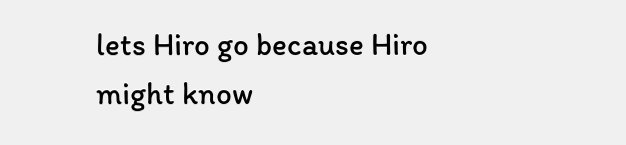lets Hiro go because Hiro might know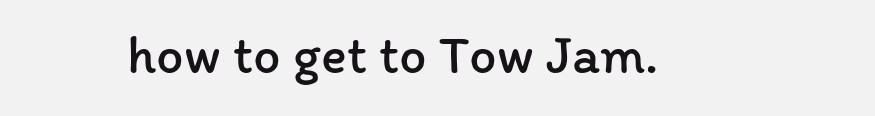how to get to Tow Jam.